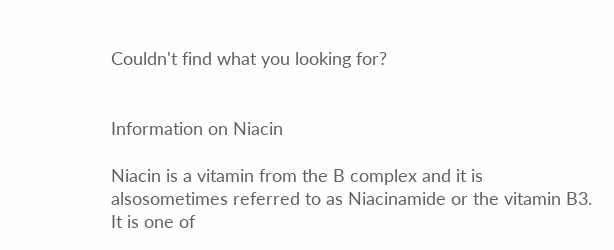Couldn't find what you looking for?


Information on Niacin

Niacin is a vitamin from the B complex and it is alsosometimes referred to as Niacinamide or the vitamin B3. It is one of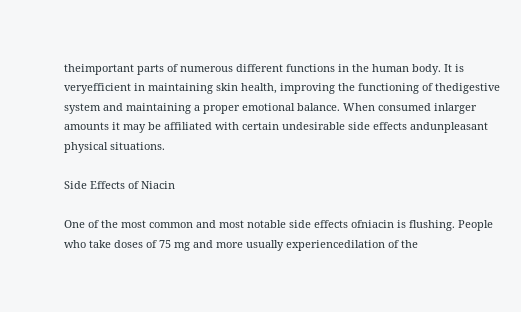theimportant parts of numerous different functions in the human body. It is veryefficient in maintaining skin health, improving the functioning of thedigestive system and maintaining a proper emotional balance. When consumed inlarger amounts it may be affiliated with certain undesirable side effects andunpleasant physical situations.

Side Effects of Niacin

One of the most common and most notable side effects ofniacin is flushing. People who take doses of 75 mg and more usually experiencedilation of the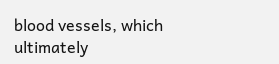blood vessels, which ultimately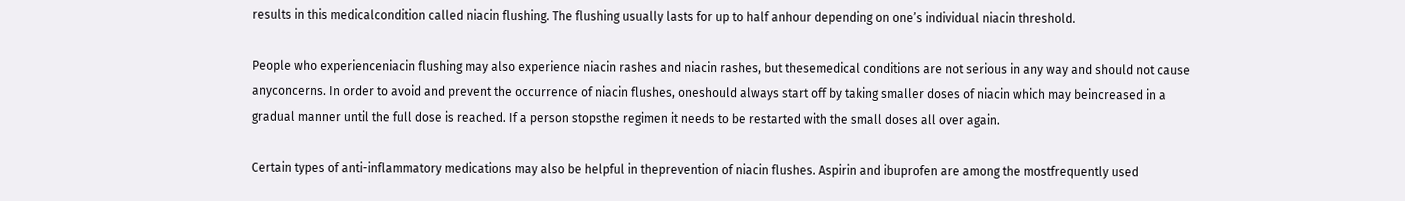results in this medicalcondition called niacin flushing. The flushing usually lasts for up to half anhour depending on one’s individual niacin threshold.

People who experienceniacin flushing may also experience niacin rashes and niacin rashes, but thesemedical conditions are not serious in any way and should not cause anyconcerns. In order to avoid and prevent the occurrence of niacin flushes, oneshould always start off by taking smaller doses of niacin which may beincreased in a gradual manner until the full dose is reached. If a person stopsthe regimen it needs to be restarted with the small doses all over again.

Certain types of anti-inflammatory medications may also be helpful in theprevention of niacin flushes. Aspirin and ibuprofen are among the mostfrequently used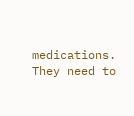medications. They need to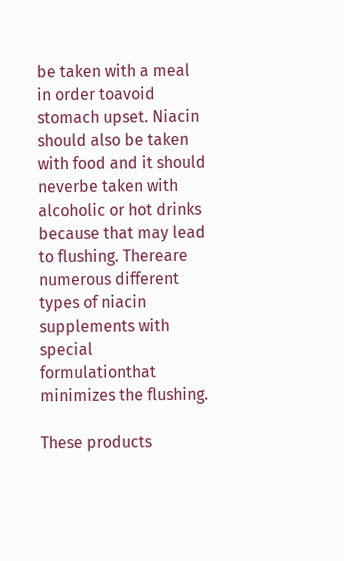be taken with a meal in order toavoid stomach upset. Niacin should also be taken with food and it should neverbe taken with alcoholic or hot drinks because that may lead to flushing. Thereare numerous different types of niacin supplements with special formulationthat minimizes the flushing.

These products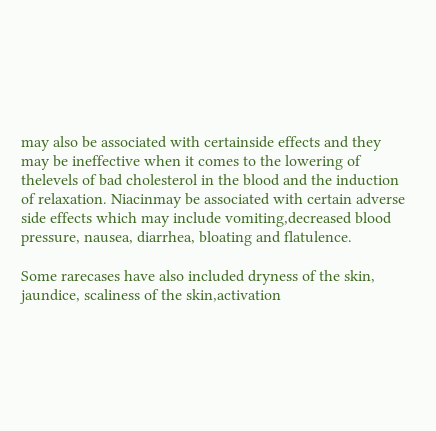may also be associated with certainside effects and they may be ineffective when it comes to the lowering of thelevels of bad cholesterol in the blood and the induction of relaxation. Niacinmay be associated with certain adverse side effects which may include vomiting,decreased blood pressure, nausea, diarrhea, bloating and flatulence.

Some rarecases have also included dryness of the skin, jaundice, scaliness of the skin,activation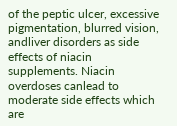of the peptic ulcer, excessive pigmentation, blurred vision, andliver disorders as side effects of niacin supplements. Niacin overdoses canlead to moderate side effects which are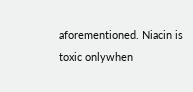aforementioned. Niacin is toxic onlywhen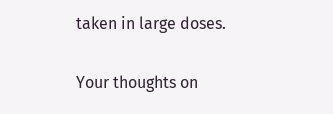taken in large doses.

Your thoughts on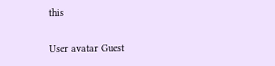this

User avatar Guest